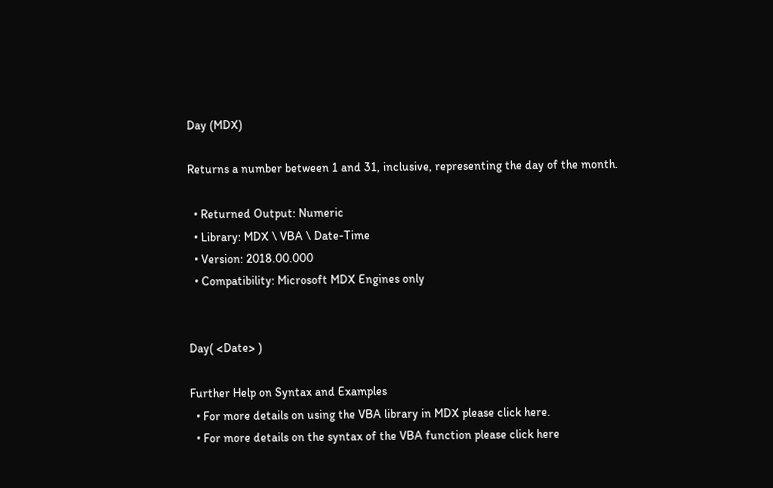Day (MDX)

Returns a number between 1 and 31, inclusive, representing the day of the month.

  • Returned Output: Numeric
  • Library: MDX \ VBA \ Date-Time
  • Version: 2018.00.000
  • Compatibility: Microsoft MDX Engines only


Day( <Date> )

Further Help on Syntax and Examples
  • For more details on using the VBA library in MDX please click here.
  • For more details on the syntax of the VBA function please click here